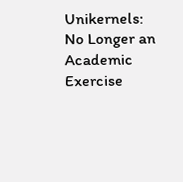Unikernels: No Longer an Academic Exercise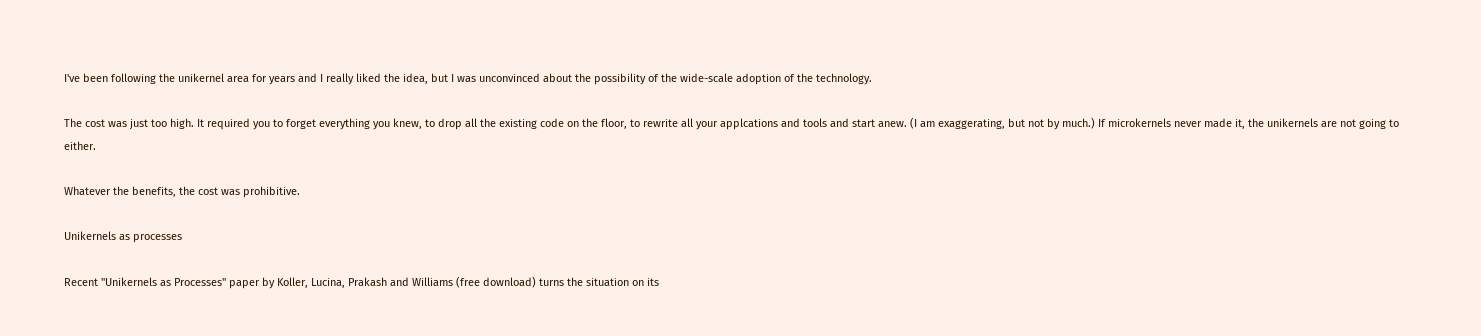I've been following the unikernel area for years and I really liked the idea, but I was unconvinced about the possibility of the wide-scale adoption of the technology.

The cost was just too high. It required you to forget everything you knew, to drop all the existing code on the floor, to rewrite all your applcations and tools and start anew. (I am exaggerating, but not by much.) If microkernels never made it, the unikernels are not going to either.

Whatever the benefits, the cost was prohibitive.

Unikernels as processes

Recent "Unikernels as Processes" paper by Koller, Lucina, Prakash and Williams (free download) turns the situation on its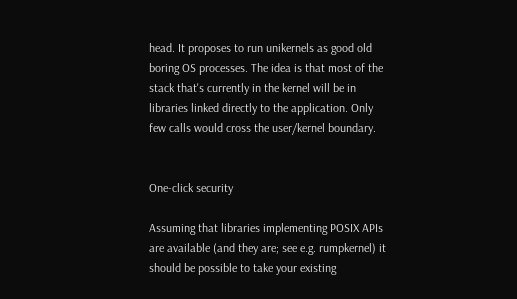head. It proposes to run unikernels as good old boring OS processes. The idea is that most of the stack that's currently in the kernel will be in libraries linked directly to the application. Only few calls would cross the user/kernel boundary.


One-click security

Assuming that libraries implementing POSIX APIs are available (and they are; see e.g. rumpkernel) it should be possible to take your existing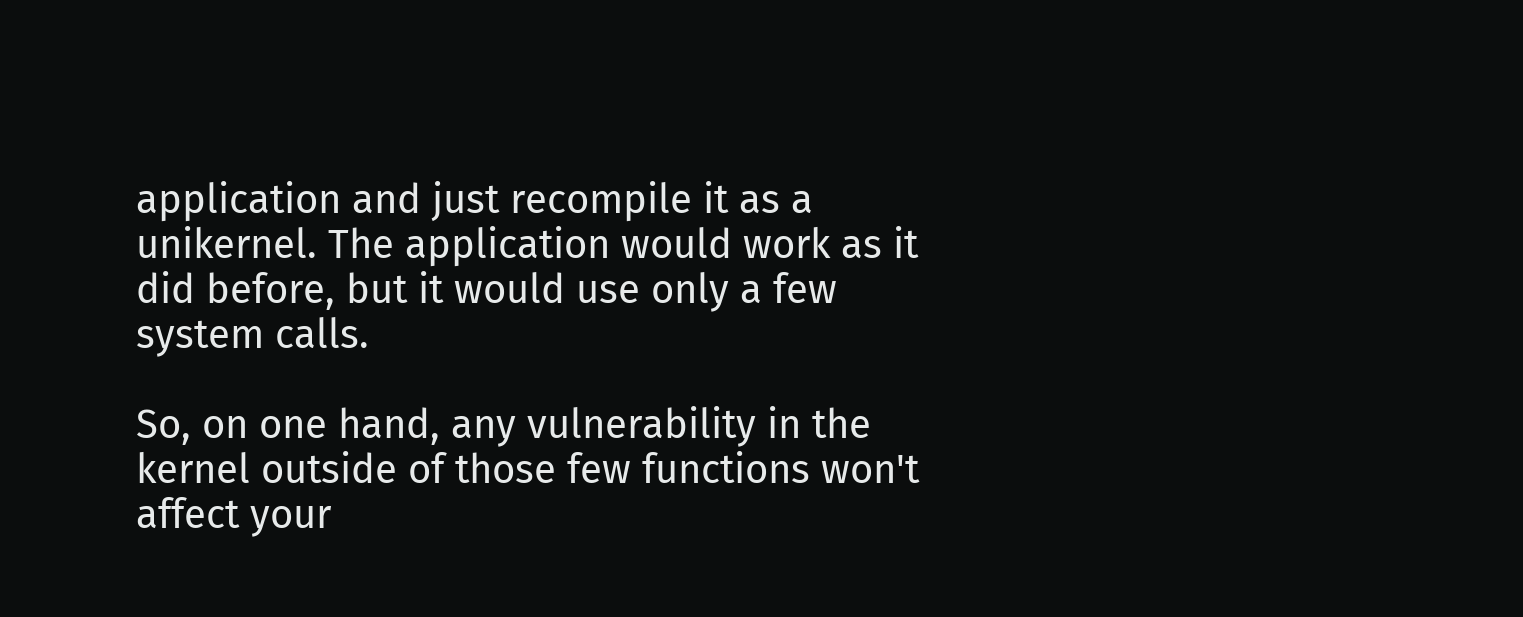application and just recompile it as a unikernel. The application would work as it did before, but it would use only a few system calls.

So, on one hand, any vulnerability in the kernel outside of those few functions won't affect your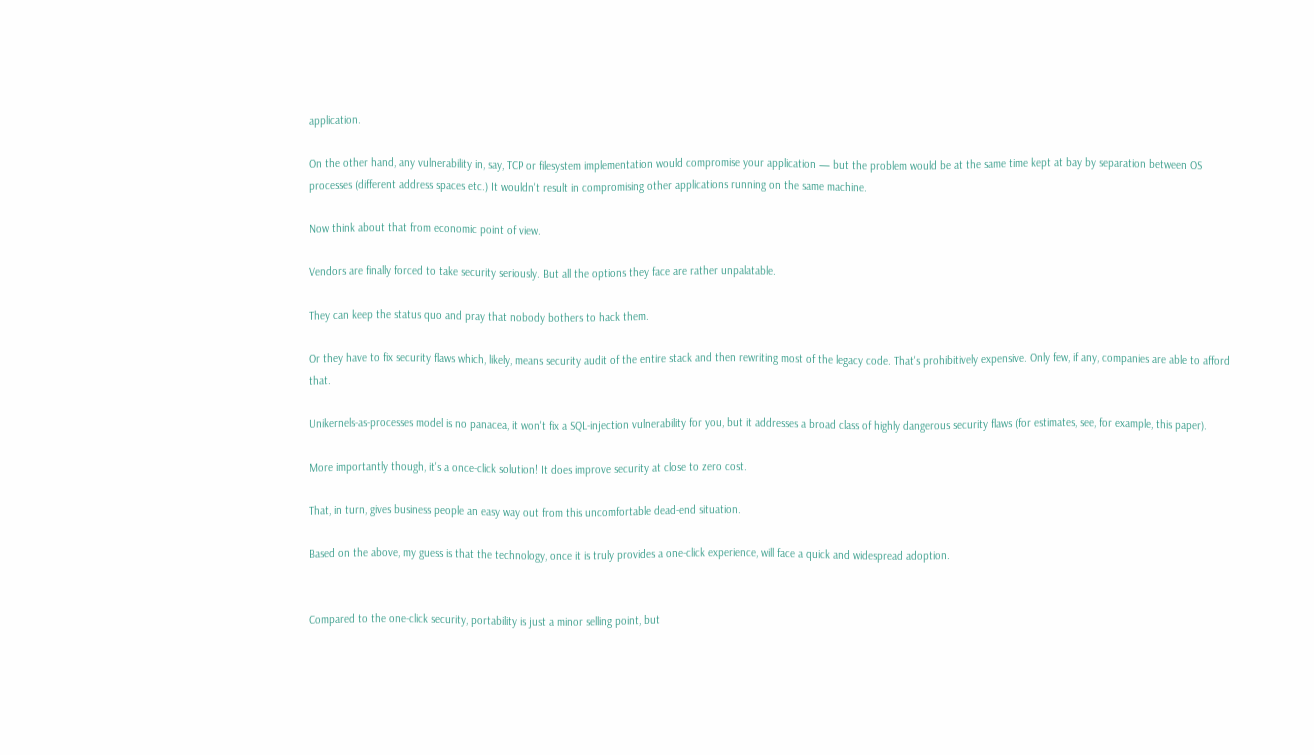application.

On the other hand, any vulnerability in, say, TCP or filesystem implementation would compromise your application — but the problem would be at the same time kept at bay by separation between OS processes (different address spaces etc.) It wouldn't result in compromising other applications running on the same machine.

Now think about that from economic point of view.

Vendors are finally forced to take security seriously. But all the options they face are rather unpalatable.

They can keep the status quo and pray that nobody bothers to hack them.

Or they have to fix security flaws which, likely, means security audit of the entire stack and then rewriting most of the legacy code. That's prohibitively expensive. Only few, if any, companies are able to afford that.

Unikernels-as-processes model is no panacea, it won't fix a SQL-injection vulnerability for you, but it addresses a broad class of highly dangerous security flaws (for estimates, see, for example, this paper).

More importantly though, it's a once-click solution! It does improve security at close to zero cost.

That, in turn, gives business people an easy way out from this uncomfortable dead-end situation.

Based on the above, my guess is that the technology, once it is truly provides a one-click experience, will face a quick and widespread adoption.


Compared to the one-click security, portability is just a minor selling point, but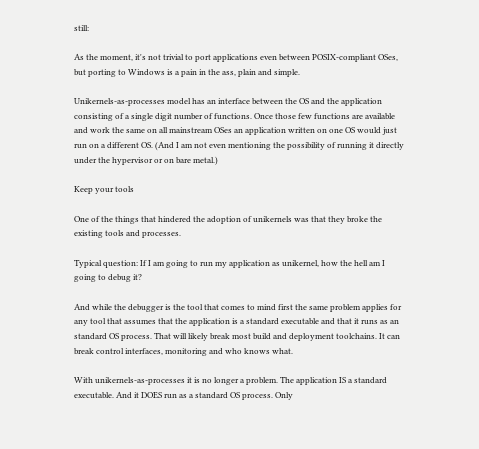still:

As the moment, it's not trivial to port applications even between POSIX-compliant OSes, but porting to Windows is a pain in the ass, plain and simple.

Unikernels-as-processes model has an interface between the OS and the application consisting of a single digit number of functions. Once those few functions are available and work the same on all mainstream OSes an application written on one OS would just run on a different OS. (And I am not even mentioning the possibility of running it directly under the hypervisor or on bare metal.)

Keep your tools

One of the things that hindered the adoption of unikernels was that they broke the existing tools and processes.

Typical question: If I am going to run my application as unikernel, how the hell am I going to debug it?

And while the debugger is the tool that comes to mind first the same problem applies for any tool that assumes that the application is a standard executable and that it runs as an standard OS process. That will likely break most build and deployment toolchains. It can break control interfaces, monitoring and who knows what.

With unikernels-as-processes it is no longer a problem. The application IS a standard executable. And it DOES run as a standard OS process. Only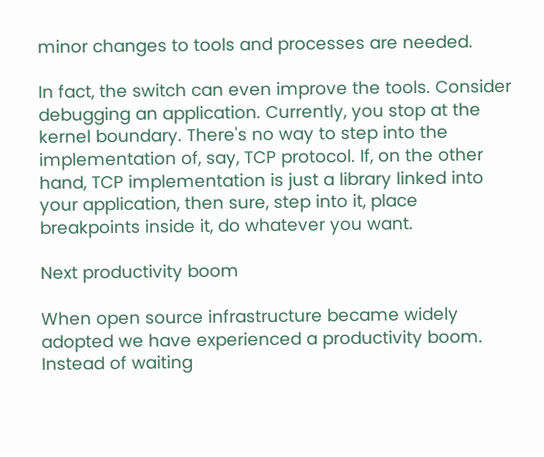minor changes to tools and processes are needed.

In fact, the switch can even improve the tools. Consider debugging an application. Currently, you stop at the kernel boundary. There's no way to step into the implementation of, say, TCP protocol. If, on the other hand, TCP implementation is just a library linked into your application, then sure, step into it, place breakpoints inside it, do whatever you want.

Next productivity boom

When open source infrastructure became widely adopted we have experienced a productivity boom. Instead of waiting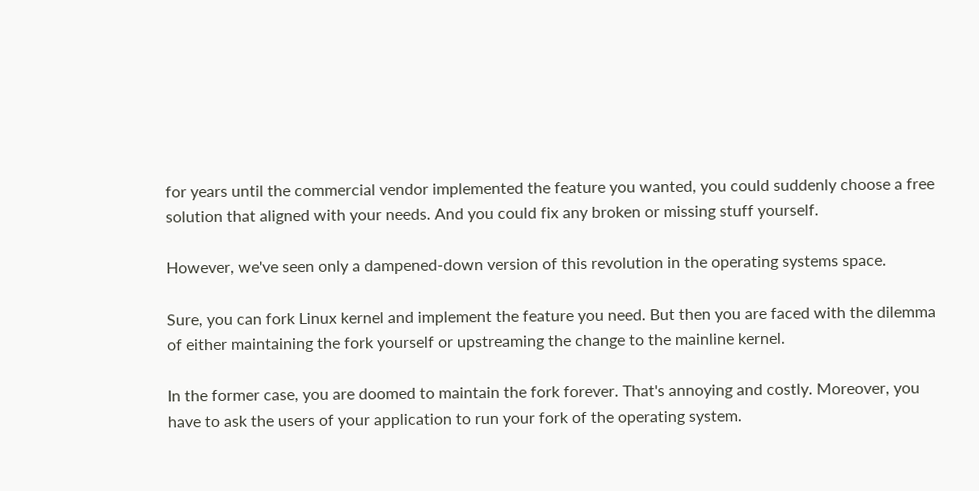for years until the commercial vendor implemented the feature you wanted, you could suddenly choose a free solution that aligned with your needs. And you could fix any broken or missing stuff yourself.

However, we've seen only a dampened-down version of this revolution in the operating systems space.

Sure, you can fork Linux kernel and implement the feature you need. But then you are faced with the dilemma of either maintaining the fork yourself or upstreaming the change to the mainline kernel.

In the former case, you are doomed to maintain the fork forever. That's annoying and costly. Moreover, you have to ask the users of your application to run your fork of the operating system.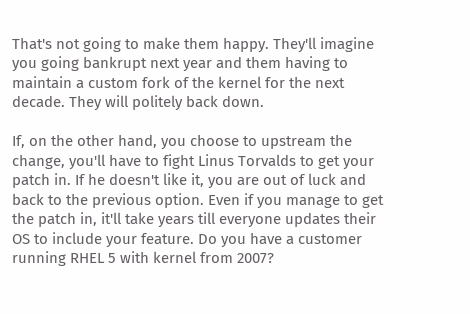That's not going to make them happy. They'll imagine you going bankrupt next year and them having to maintain a custom fork of the kernel for the next decade. They will politely back down.

If, on the other hand, you choose to upstream the change, you'll have to fight Linus Torvalds to get your patch in. If he doesn't like it, you are out of luck and back to the previous option. Even if you manage to get the patch in, it'll take years till everyone updates their OS to include your feature. Do you have a customer running RHEL 5 with kernel from 2007?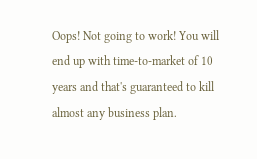Oops! Not going to work! You will end up with time-to-market of 10 years and that's guaranteed to kill almost any business plan.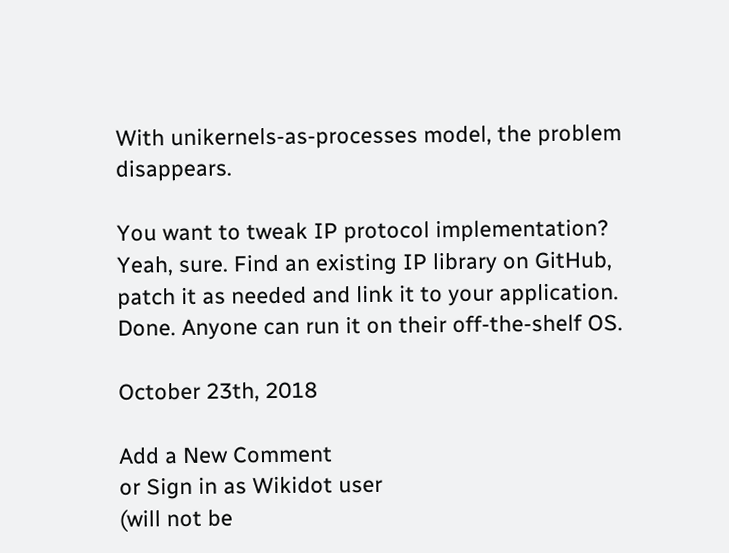With unikernels-as-processes model, the problem disappears.

You want to tweak IP protocol implementation? Yeah, sure. Find an existing IP library on GitHub, patch it as needed and link it to your application. Done. Anyone can run it on their off-the-shelf OS.

October 23th, 2018

Add a New Comment
or Sign in as Wikidot user
(will not be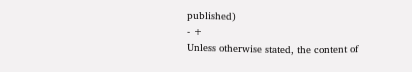published)
- +
Unless otherwise stated, the content of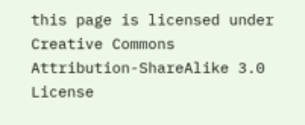this page is licensed under Creative Commons Attribution-ShareAlike 3.0 License